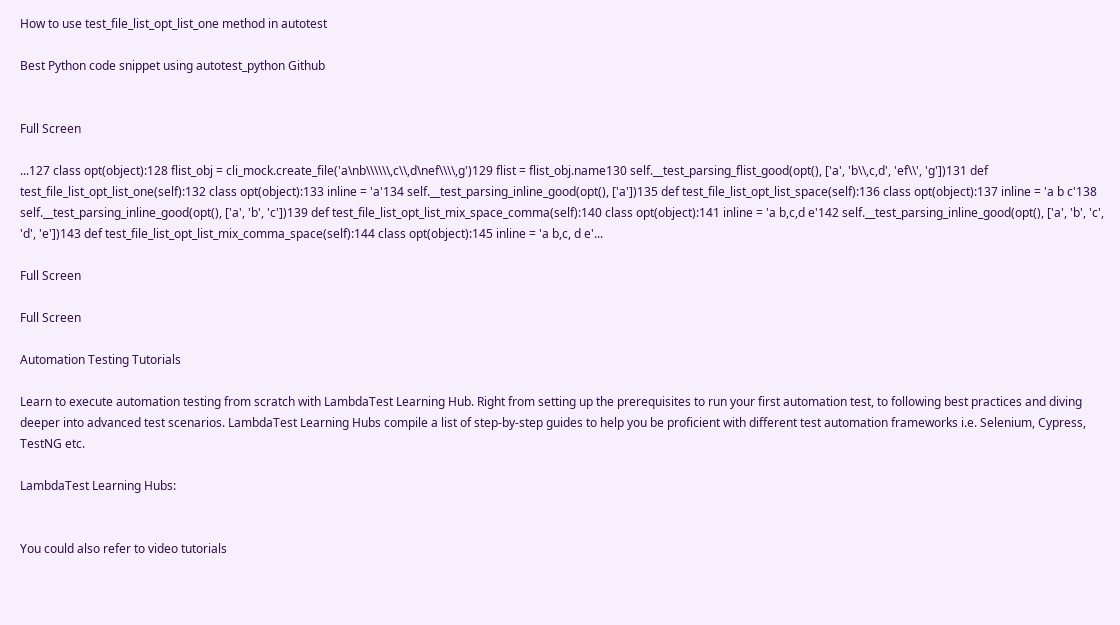How to use test_file_list_opt_list_one method in autotest

Best Python code snippet using autotest_python Github


Full Screen

...127 class opt(object):128 flist_obj = cli_mock.create_file('a\nb\\\\\\,c\\,d\nef\\\\,g')129 flist = flist_obj.name130 self.__test_parsing_flist_good(opt(), ['a', 'b\\,c,d', 'ef\\', 'g'])131 def test_file_list_opt_list_one(self):132 class opt(object):133 inline = 'a'134 self.__test_parsing_inline_good(opt(), ['a'])135 def test_file_list_opt_list_space(self):136 class opt(object):137 inline = 'a b c'138 self.__test_parsing_inline_good(opt(), ['a', 'b', 'c'])139 def test_file_list_opt_list_mix_space_comma(self):140 class opt(object):141 inline = 'a b,c,d e'142 self.__test_parsing_inline_good(opt(), ['a', 'b', 'c', 'd', 'e'])143 def test_file_list_opt_list_mix_comma_space(self):144 class opt(object):145 inline = 'a b,c, d e'...

Full Screen

Full Screen

Automation Testing Tutorials

Learn to execute automation testing from scratch with LambdaTest Learning Hub. Right from setting up the prerequisites to run your first automation test, to following best practices and diving deeper into advanced test scenarios. LambdaTest Learning Hubs compile a list of step-by-step guides to help you be proficient with different test automation frameworks i.e. Selenium, Cypress, TestNG etc.

LambdaTest Learning Hubs:


You could also refer to video tutorials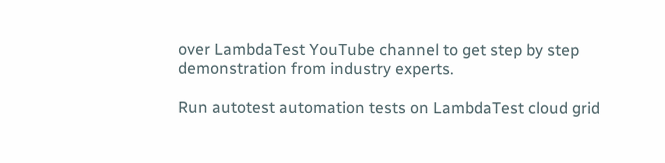over LambdaTest YouTube channel to get step by step demonstration from industry experts.

Run autotest automation tests on LambdaTest cloud grid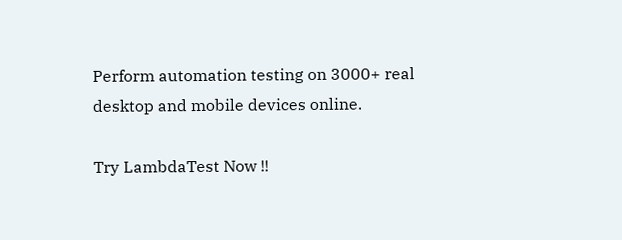Perform automation testing on 3000+ real desktop and mobile devices online.

Try LambdaTest Now !!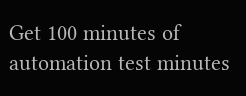Get 100 minutes of automation test minutes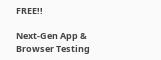FREE!!

Next-Gen App & Browser Testing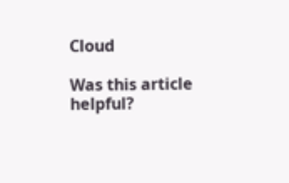Cloud

Was this article helpful?